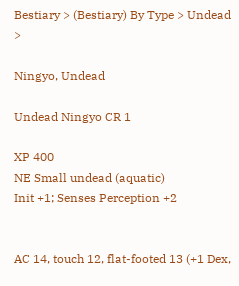Bestiary > (Bestiary) By Type > Undead >

Ningyo, Undead

Undead Ningyo CR 1

XP 400
NE Small undead (aquatic)
Init +1; Senses Perception +2


AC 14, touch 12, flat-footed 13 (+1 Dex,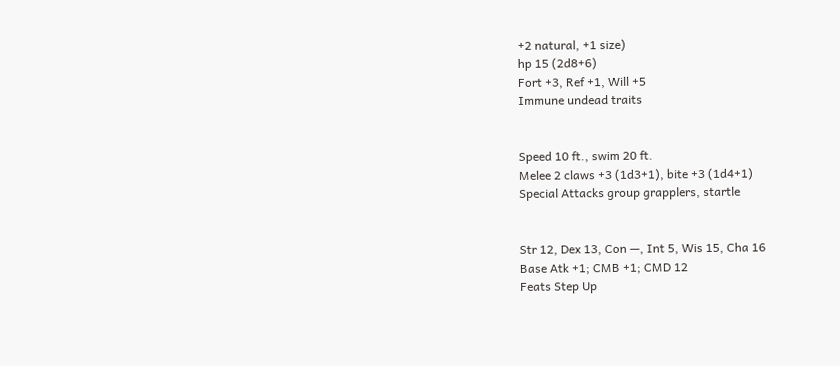+2 natural, +1 size)
hp 15 (2d8+6)
Fort +3, Ref +1, Will +5
Immune undead traits


Speed 10 ft., swim 20 ft.
Melee 2 claws +3 (1d3+1), bite +3 (1d4+1)
Special Attacks group grapplers, startle


Str 12, Dex 13, Con —, Int 5, Wis 15, Cha 16
Base Atk +1; CMB +1; CMD 12
Feats Step Up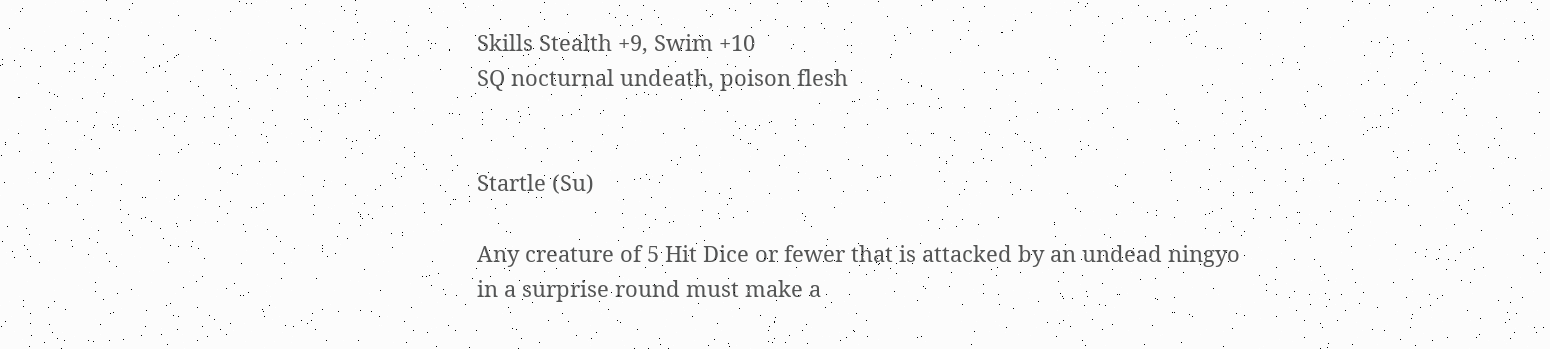Skills Stealth +9, Swim +10
SQ nocturnal undeath, poison flesh


Startle (Su)

Any creature of 5 Hit Dice or fewer that is attacked by an undead ningyo in a surprise round must make a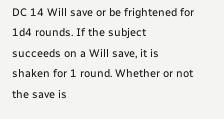DC 14 Will save or be frightened for 1d4 rounds. If the subject succeeds on a Will save, it is shaken for 1 round. Whether or not the save is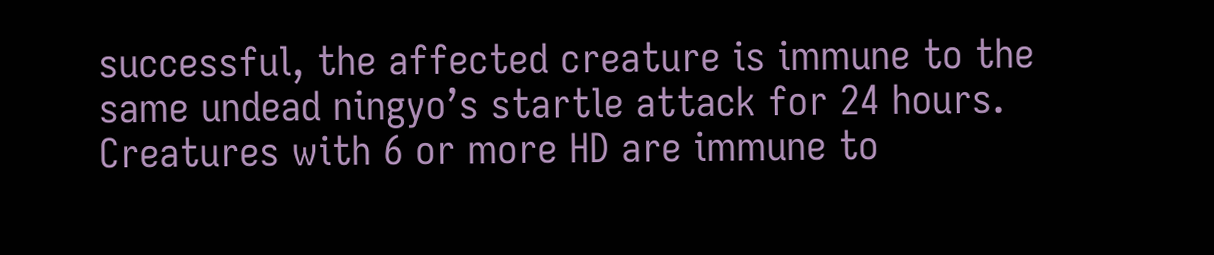successful, the affected creature is immune to the same undead ningyo’s startle attack for 24 hours. Creatures with 6 or more HD are immune to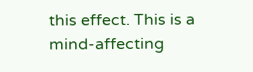this effect. This is a mind-affecting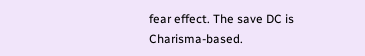fear effect. The save DC is Charisma-based.